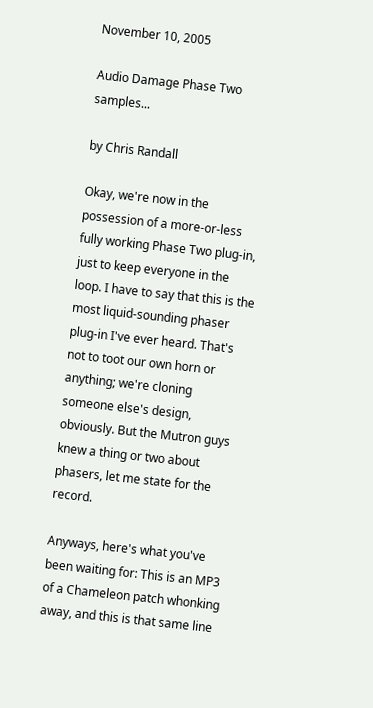November 10, 2005

Audio Damage Phase Two samples...

by Chris Randall

Okay, we're now in the possession of a more-or-less fully working Phase Two plug-in, just to keep everyone in the loop. I have to say that this is the most liquid-sounding phaser plug-in I've ever heard. That's not to toot our own horn or anything; we're cloning someone else's design, obviously. But the Mutron guys knew a thing or two about phasers, let me state for the record.

Anyways, here's what you've been waiting for: This is an MP3 of a Chameleon patch whonking away, and this is that same line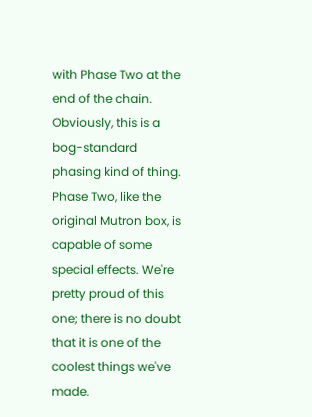with Phase Two at the end of the chain. Obviously, this is a bog-standard phasing kind of thing. Phase Two, like the original Mutron box, is capable of some special effects. We're pretty proud of this one; there is no doubt that it is one of the coolest things we've made.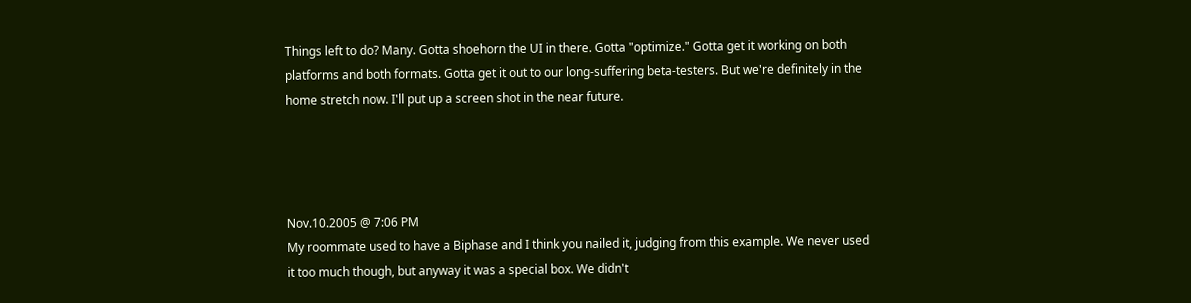Things left to do? Many. Gotta shoehorn the UI in there. Gotta "optimize." Gotta get it working on both platforms and both formats. Gotta get it out to our long-suffering beta-testers. But we're definitely in the home stretch now. I'll put up a screen shot in the near future.




Nov.10.2005 @ 7:06 PM
My roommate used to have a Biphase and I think you nailed it, judging from this example. We never used it too much though, but anyway it was a special box. We didn't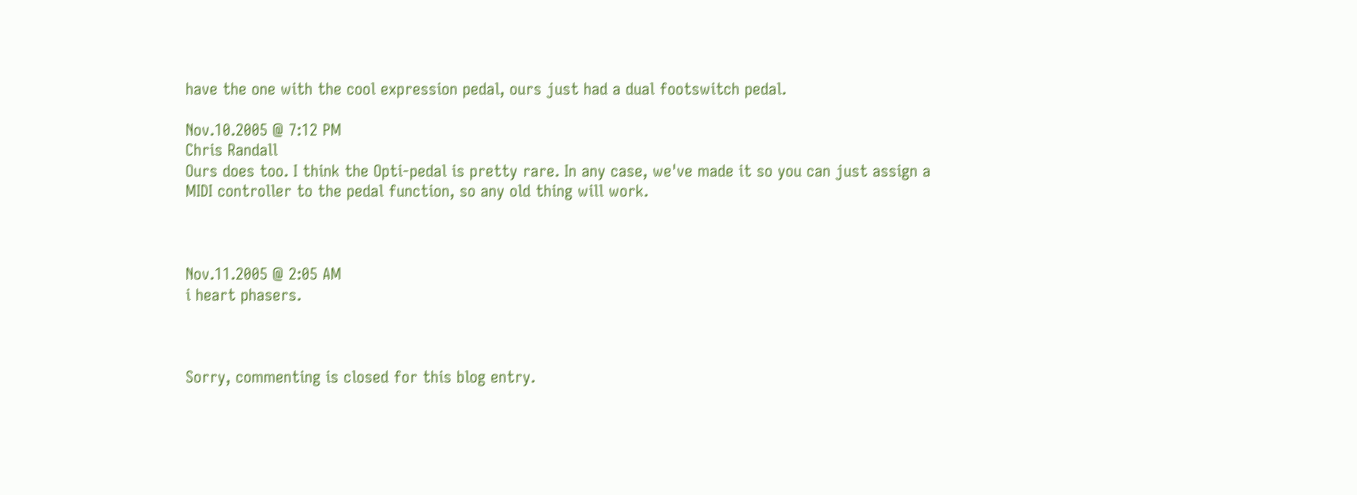have the one with the cool expression pedal, ours just had a dual footswitch pedal.

Nov.10.2005 @ 7:12 PM
Chris Randall
Ours does too. I think the Opti-pedal is pretty rare. In any case, we've made it so you can just assign a MIDI controller to the pedal function, so any old thing will work.



Nov.11.2005 @ 2:05 AM
i heart phasers.



Sorry, commenting is closed for this blog entry.